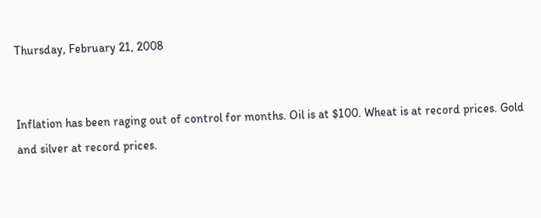Thursday, February 21, 2008


Inflation has been raging out of control for months. Oil is at $100. Wheat is at record prices. Gold and silver at record prices.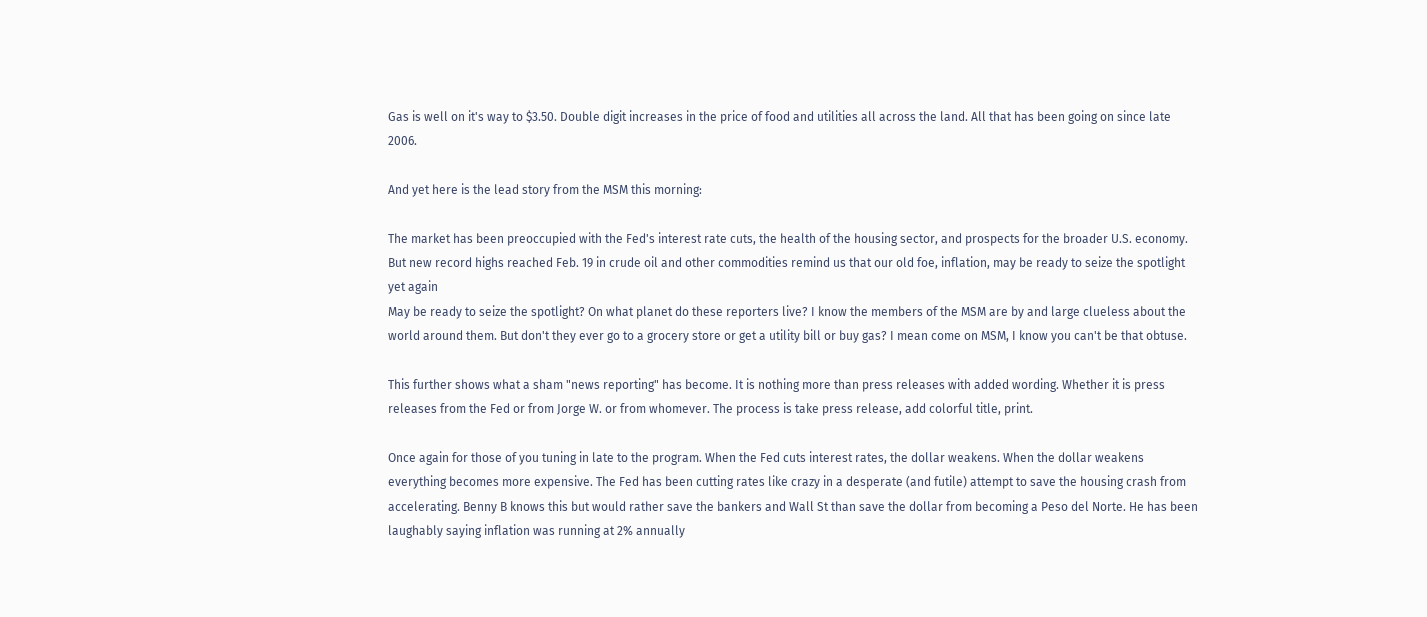Gas is well on it's way to $3.50. Double digit increases in the price of food and utilities all across the land. All that has been going on since late 2006.

And yet here is the lead story from the MSM this morning:

The market has been preoccupied with the Fed's interest rate cuts, the health of the housing sector, and prospects for the broader U.S. economy. But new record highs reached Feb. 19 in crude oil and other commodities remind us that our old foe, inflation, may be ready to seize the spotlight yet again
May be ready to seize the spotlight? On what planet do these reporters live? I know the members of the MSM are by and large clueless about the world around them. But don't they ever go to a grocery store or get a utility bill or buy gas? I mean come on MSM, I know you can't be that obtuse.

This further shows what a sham "news reporting" has become. It is nothing more than press releases with added wording. Whether it is press releases from the Fed or from Jorge W. or from whomever. The process is take press release, add colorful title, print.

Once again for those of you tuning in late to the program. When the Fed cuts interest rates, the dollar weakens. When the dollar weakens everything becomes more expensive. The Fed has been cutting rates like crazy in a desperate (and futile) attempt to save the housing crash from accelerating. Benny B knows this but would rather save the bankers and Wall St than save the dollar from becoming a Peso del Norte. He has been laughably saying inflation was running at 2% annually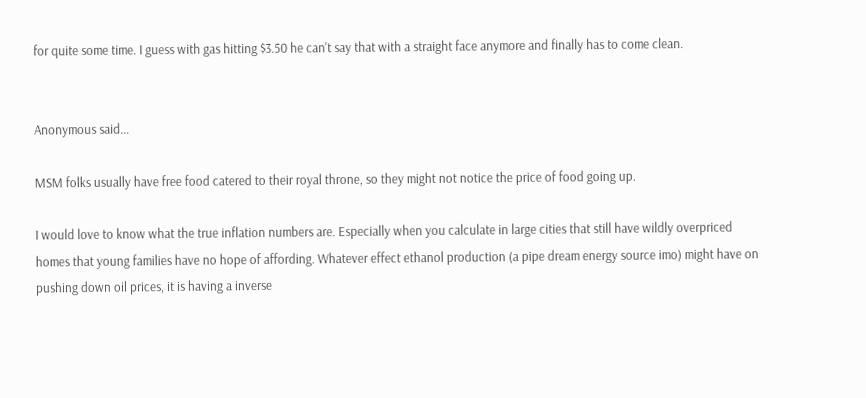for quite some time. I guess with gas hitting $3.50 he can't say that with a straight face anymore and finally has to come clean.


Anonymous said...

MSM folks usually have free food catered to their royal throne, so they might not notice the price of food going up.

I would love to know what the true inflation numbers are. Especially when you calculate in large cities that still have wildly overpriced homes that young families have no hope of affording. Whatever effect ethanol production (a pipe dream energy source imo) might have on pushing down oil prices, it is having a inverse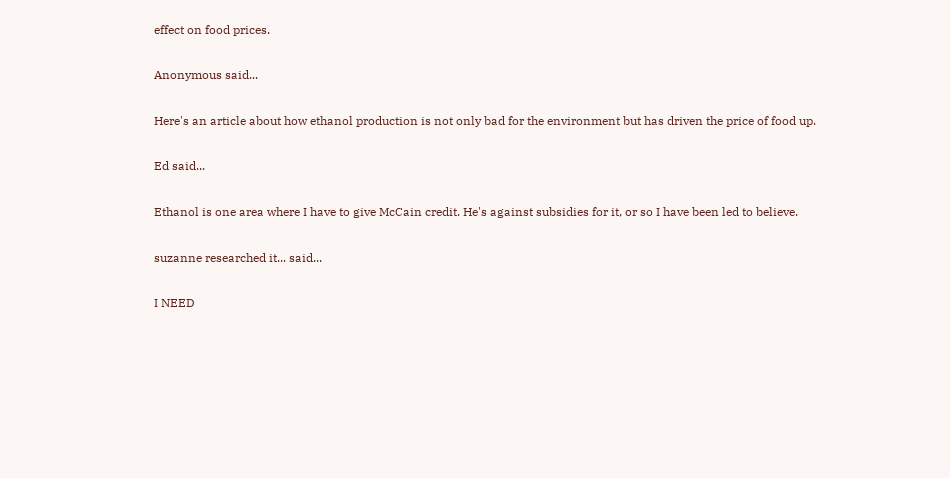effect on food prices.

Anonymous said...

Here's an article about how ethanol production is not only bad for the environment but has driven the price of food up.

Ed said...

Ethanol is one area where I have to give McCain credit. He's against subsidies for it, or so I have been led to believe.

suzanne researched it... said...

I NEED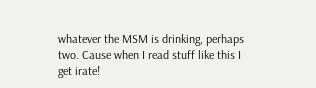whatever the MSM is drinking, perhaps two. Cause when I read stuff like this I get irate!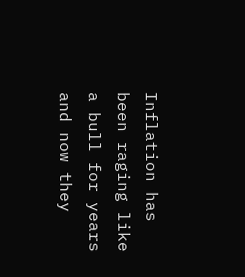Inflation has been raging like a bull for years and now they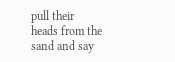pull their heads from the sand and say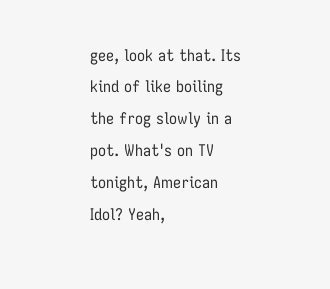gee, look at that. Its kind of like boiling the frog slowly in a pot. What's on TV tonight, American Idol? Yeah,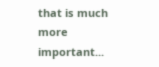that is much more important...